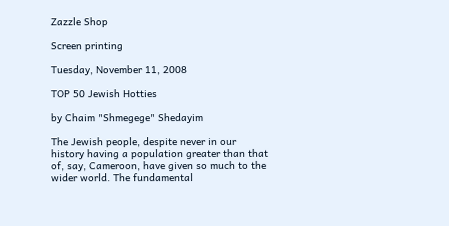Zazzle Shop

Screen printing

Tuesday, November 11, 2008

TOP 50 Jewish Hotties

by Chaim "Shmegege" Shedayim

The Jewish people, despite never in our history having a population greater than that of, say, Cameroon, have given so much to the wider world. The fundamental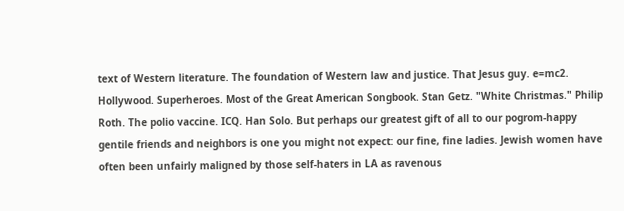text of Western literature. The foundation of Western law and justice. That Jesus guy. e=mc2. Hollywood. Superheroes. Most of the Great American Songbook. Stan Getz. "White Christmas." Philip Roth. The polio vaccine. ICQ. Han Solo. But perhaps our greatest gift of all to our pogrom-happy gentile friends and neighbors is one you might not expect: our fine, fine ladies. Jewish women have often been unfairly maligned by those self-haters in LA as ravenous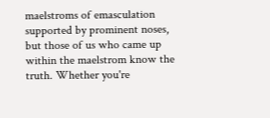maelstroms of emasculation supported by prominent noses, but those of us who came up within the maelstrom know the truth. Whether you're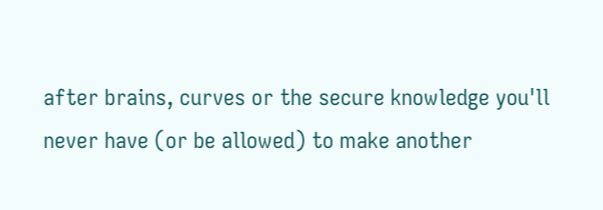after brains, curves or the secure knowledge you'll never have (or be allowed) to make another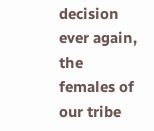decision ever again, the females of our tribe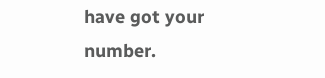have got your number.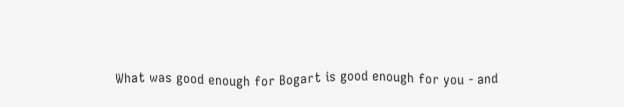What was good enough for Bogart is good enough for you - and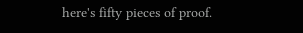here's fifty pieces of proof.